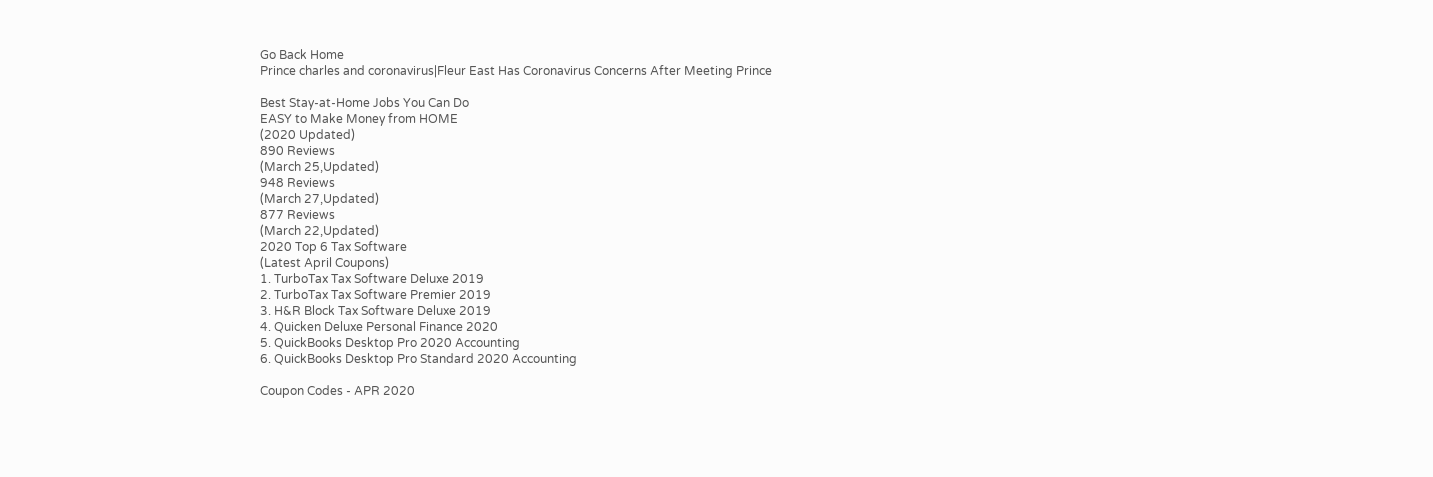Go Back Home
Prince charles and coronavirus|Fleur East Has Coronavirus Concerns After Meeting Prince

Best Stay-at-Home Jobs You Can Do
EASY to Make Money from HOME
(2020 Updated)
890 Reviews
(March 25,Updated)
948 Reviews
(March 27,Updated)
877 Reviews
(March 22,Updated)
2020 Top 6 Tax Software
(Latest April Coupons)
1. TurboTax Tax Software Deluxe 2019
2. TurboTax Tax Software Premier 2019
3. H&R Block Tax Software Deluxe 2019
4. Quicken Deluxe Personal Finance 2020
5. QuickBooks Desktop Pro 2020 Accounting
6. QuickBooks Desktop Pro Standard 2020 Accounting

Coupon Codes - APR 2020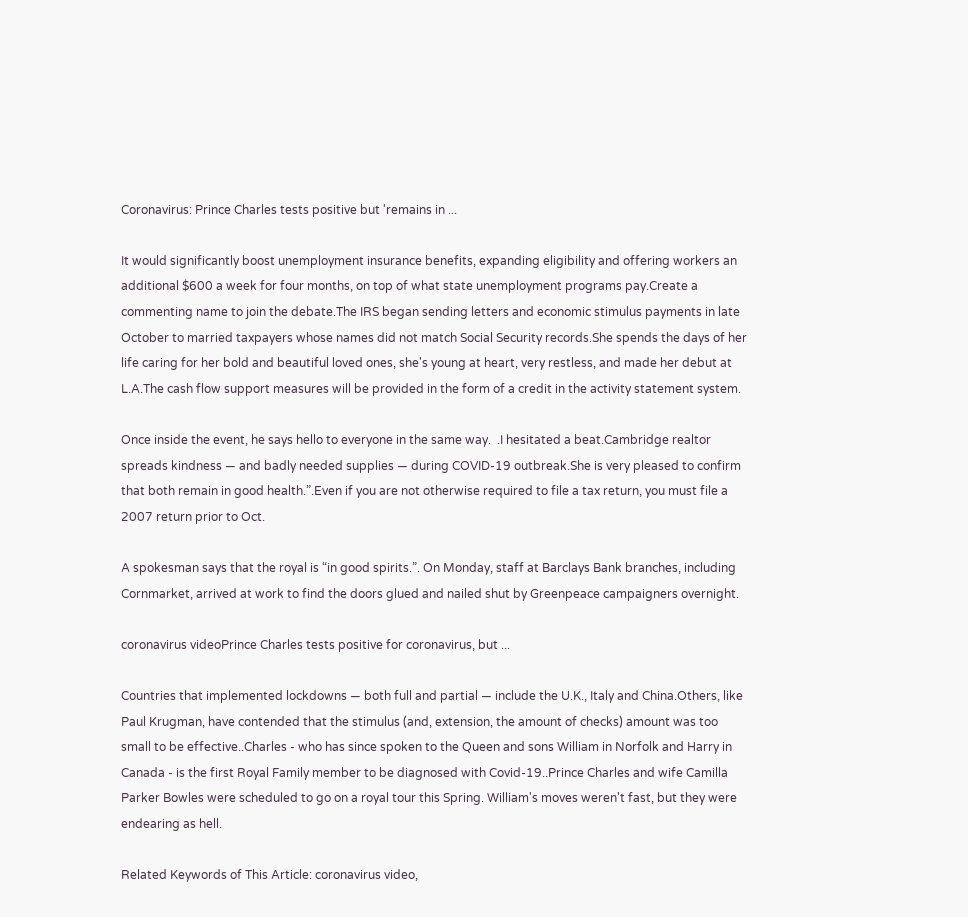Coronavirus: Prince Charles tests positive but 'remains in ...

It would significantly boost unemployment insurance benefits, expanding eligibility and offering workers an additional $600 a week for four months, on top of what state unemployment programs pay.Create a commenting name to join the debate.The IRS began sending letters and economic stimulus payments in late October to married taxpayers whose names did not match Social Security records.She spends the days of her life caring for her bold and beautiful loved ones, she's young at heart, very restless, and made her debut at L.A.The cash flow support measures will be provided in the form of a credit in the activity statement system.

Once inside the event, he says hello to everyone in the same way.  .I hesitated a beat.Cambridge realtor spreads kindness — and badly needed supplies — during COVID-19 outbreak.She is very pleased to confirm that both remain in good health.”.Even if you are not otherwise required to file a tax return, you must file a 2007 return prior to Oct.

A spokesman says that the royal is “in good spirits.”. On Monday, staff at Barclays Bank branches, including Cornmarket, arrived at work to find the doors glued and nailed shut by Greenpeace campaigners overnight.

coronavirus videoPrince Charles tests positive for coronavirus, but ...

Countries that implemented lockdowns — both full and partial — include the U.K., Italy and China.Others, like Paul Krugman, have contended that the stimulus (and, extension, the amount of checks) amount was too small to be effective..Charles - who has since spoken to the Queen and sons William in Norfolk and Harry in Canada - is the first Royal Family member to be diagnosed with Covid-19..Prince Charles and wife Camilla Parker Bowles were scheduled to go on a royal tour this Spring. William's moves weren't fast, but they were endearing as hell.

Related Keywords of This Article: coronavirus video,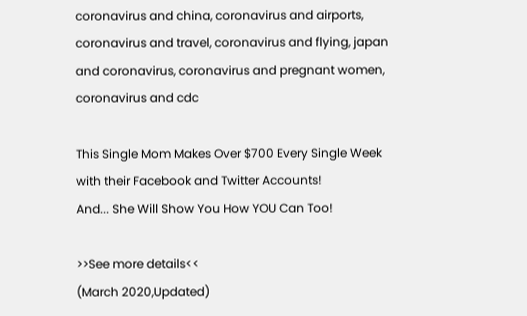coronavirus and china, coronavirus and airports, coronavirus and travel, coronavirus and flying, japan and coronavirus, coronavirus and pregnant women, coronavirus and cdc

This Single Mom Makes Over $700 Every Single Week
with their Facebook and Twitter Accounts!
And... She Will Show You How YOU Can Too!

>>See more details<<
(March 2020,Updated)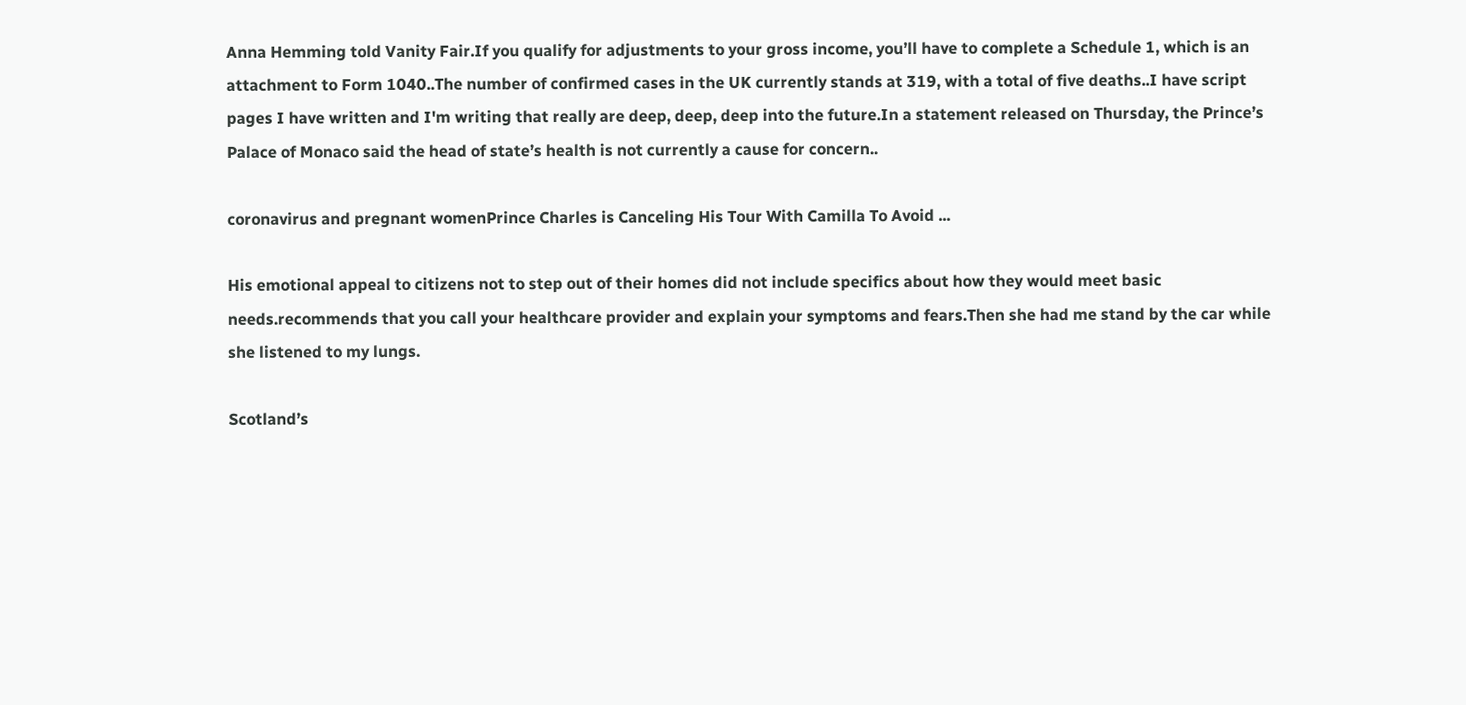Anna Hemming told Vanity Fair.If you qualify for adjustments to your gross income, you’ll have to complete a Schedule 1, which is an attachment to Form 1040..The number of confirmed cases in the UK currently stands at 319, with a total of five deaths..I have script pages I have written and I'm writing that really are deep, deep, deep into the future.In a statement released on Thursday, the Prince’s Palace of Monaco said the head of state’s health is not currently a cause for concern..

coronavirus and pregnant womenPrince Charles is Canceling His Tour With Camilla To Avoid ...

His emotional appeal to citizens not to step out of their homes did not include specifics about how they would meet basic needs.recommends that you call your healthcare provider and explain your symptoms and fears.Then she had me stand by the car while she listened to my lungs.

Scotland’s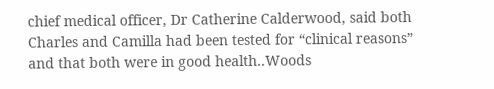chief medical officer, Dr Catherine Calderwood, said both Charles and Camilla had been tested for “clinical reasons” and that both were in good health..Woods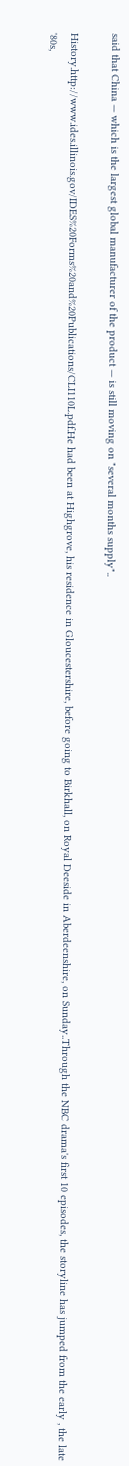said that China — which is the largest global manufacturer of the product — is still moving on "several months supply"..

History.http://www.ides.illinois.gov/IDES%20Forms%20and%20Publications/CLI110L.pdf.He had been at Highgrove, his residence in Gloucestershire, before going to Birkhall, on Royal Deeside in Aberdeenshire, on Sunday..Through the NBC drama's first 10 episodes, the storyline has jumped from the early , the late '80s,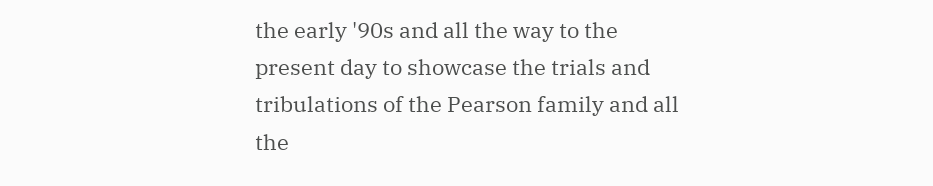the early '90s and all the way to the present day to showcase the trials and tribulations of the Pearson family and all the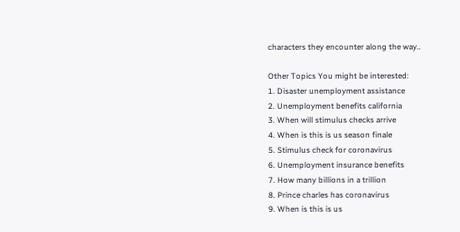characters they encounter along the way..

Other Topics You might be interested:
1. Disaster unemployment assistance
2. Unemployment benefits california
3. When will stimulus checks arrive
4. When is this is us season finale
5. Stimulus check for coronavirus
6. Unemployment insurance benefits
7. How many billions in a trillion
8. Prince charles has coronavirus
9. When is this is us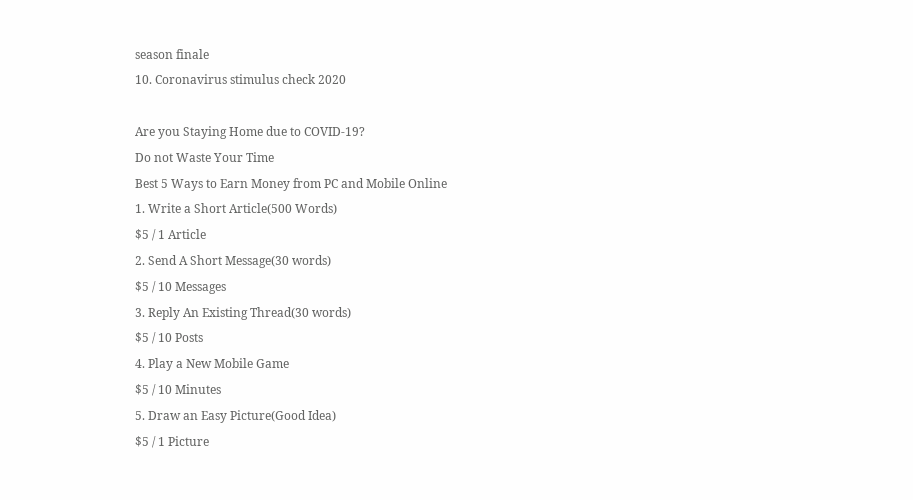season finale
10. Coronavirus stimulus check 2020

Are you Staying Home due to COVID-19?
Do not Waste Your Time
Best 5 Ways to Earn Money from PC and Mobile Online
1. Write a Short Article(500 Words)
$5 / 1 Article
2. Send A Short Message(30 words)
$5 / 10 Messages
3. Reply An Existing Thread(30 words)
$5 / 10 Posts
4. Play a New Mobile Game
$5 / 10 Minutes
5. Draw an Easy Picture(Good Idea)
$5 / 1 Picture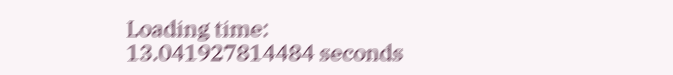Loading time: 13.041927814484 seconds